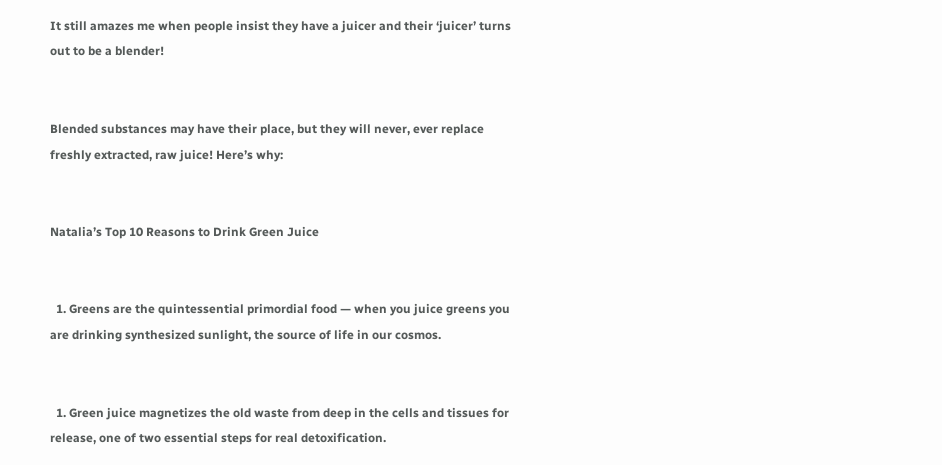It still amazes me when people insist they have a juicer and their ‘juicer’ turns out to be a blender!


Blended substances may have their place, but they will never, ever replace freshly extracted, raw juice! Here’s why:


Natalia’s Top 10 Reasons to Drink Green Juice


  1. Greens are the quintessential primordial food — when you juice greens you are drinking synthesized sunlight, the source of life in our cosmos.


  1. Green juice magnetizes the old waste from deep in the cells and tissues for release, one of two essential steps for real detoxification.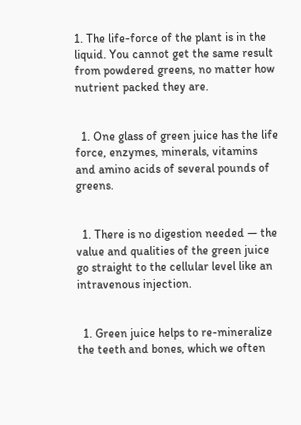1. The life-force of the plant is in the liquid. You cannot get the same result from powdered greens, no matter how nutrient packed they are.


  1. One glass of green juice has the life force, enzymes, minerals, vitamins and amino acids of several pounds of greens.


  1. There is no digestion needed — the value and qualities of the green juice go straight to the cellular level like an intravenous injection.


  1. Green juice helps to re-mineralize the teeth and bones, which we often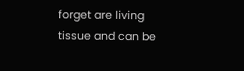forget are living tissue and can be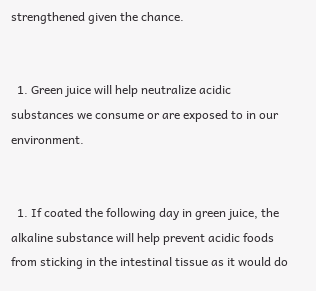strengthened given the chance.


  1. Green juice will help neutralize acidic substances we consume or are exposed to in our environment.


  1. If coated the following day in green juice, the alkaline substance will help prevent acidic foods from sticking in the intestinal tissue as it would do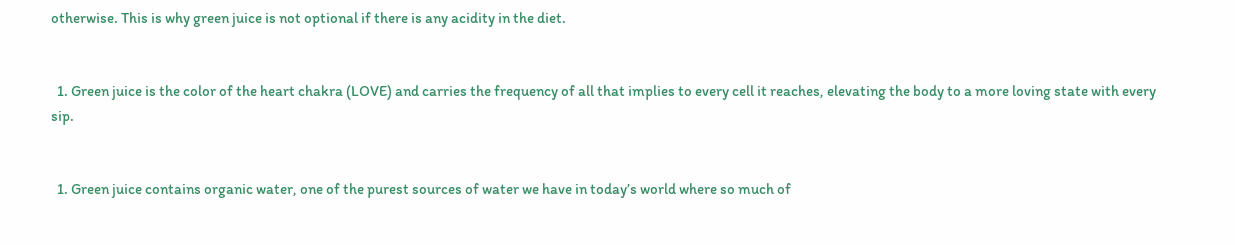otherwise. This is why green juice is not optional if there is any acidity in the diet.


  1. Green juice is the color of the heart chakra (LOVE) and carries the frequency of all that implies to every cell it reaches, elevating the body to a more loving state with every sip.


  1. Green juice contains organic water, one of the purest sources of water we have in today’s world where so much of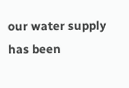our water supply has been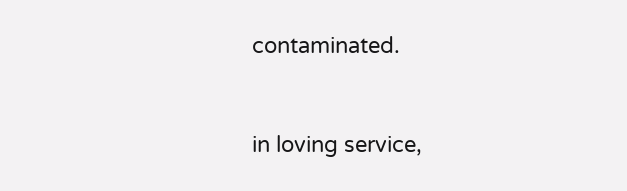contaminated.


in loving service,